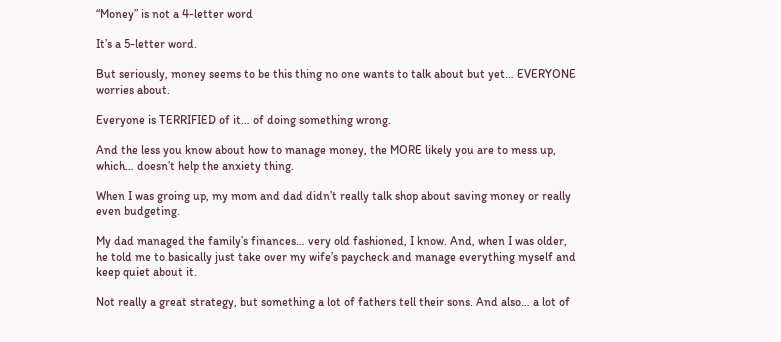“Money” is not a 4-letter word

It’s a 5-letter word.

But seriously, money seems to be this thing no one wants to talk about but yet… EVERYONE worries about.

Everyone is TERRIFIED of it… of doing something wrong.

And the less you know about how to manage money, the MORE likely you are to mess up, which… doesn’t help the anxiety thing.

When I was groing up, my mom and dad didn’t really talk shop about saving money or really even budgeting.

My dad managed the family’s finances… very old fashioned, I know. And, when I was older, he told me to basically just take over my wife’s paycheck and manage everything myself and keep quiet about it.

Not really a great strategy, but something a lot of fathers tell their sons. And also… a lot of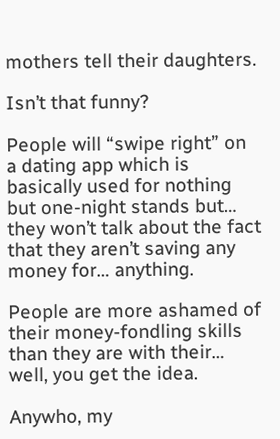mothers tell their daughters.

Isn’t that funny?

People will “swipe right” on a dating app which is basically used for nothing but one-night stands but… they won’t talk about the fact that they aren’t saving any money for… anything.

People are more ashamed of their money-fondling skills than they are with their… well, you get the idea.

Anywho, my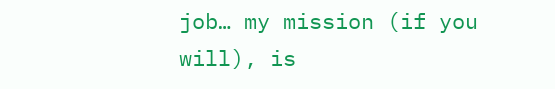job… my mission (if you will), is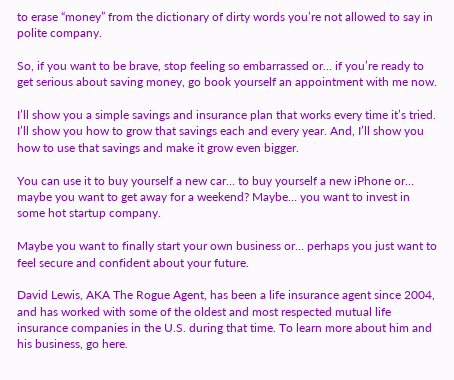to erase “money” from the dictionary of dirty words you’re not allowed to say in polite company.

So, if you want to be brave, stop feeling so embarrassed or… if you’re ready to get serious about saving money, go book yourself an appointment with me now.

I’ll show you a simple savings and insurance plan that works every time it’s tried. I’ll show you how to grow that savings each and every year. And, I’ll show you how to use that savings and make it grow even bigger.

You can use it to buy yourself a new car… to buy yourself a new iPhone or… maybe you want to get away for a weekend? Maybe… you want to invest in some hot startup company.

Maybe you want to finally start your own business or… perhaps you just want to feel secure and confident about your future.

David Lewis, AKA The Rogue Agent, has been a life insurance agent since 2004, and has worked with some of the oldest and most respected mutual life insurance companies in the U.S. during that time. To learn more about him and his business, go here.